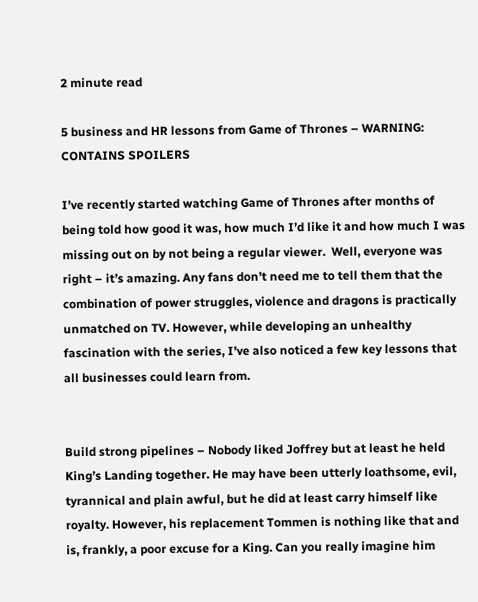2 minute read

5 business and HR lessons from Game of Thrones – WARNING: CONTAINS SPOILERS

I’ve recently started watching Game of Thrones after months of being told how good it was, how much I’d like it and how much I was missing out on by not being a regular viewer.  Well, everyone was right – it’s amazing. Any fans don’t need me to tell them that the combination of power struggles, violence and dragons is practically unmatched on TV. However, while developing an unhealthy fascination with the series, I’ve also noticed a few key lessons that all businesses could learn from.


Build strong pipelines – Nobody liked Joffrey but at least he held King’s Landing together. He may have been utterly loathsome, evil, tyrannical and plain awful, but he did at least carry himself like royalty. However, his replacement Tommen is nothing like that and is, frankly, a poor excuse for a King. Can you really imagine him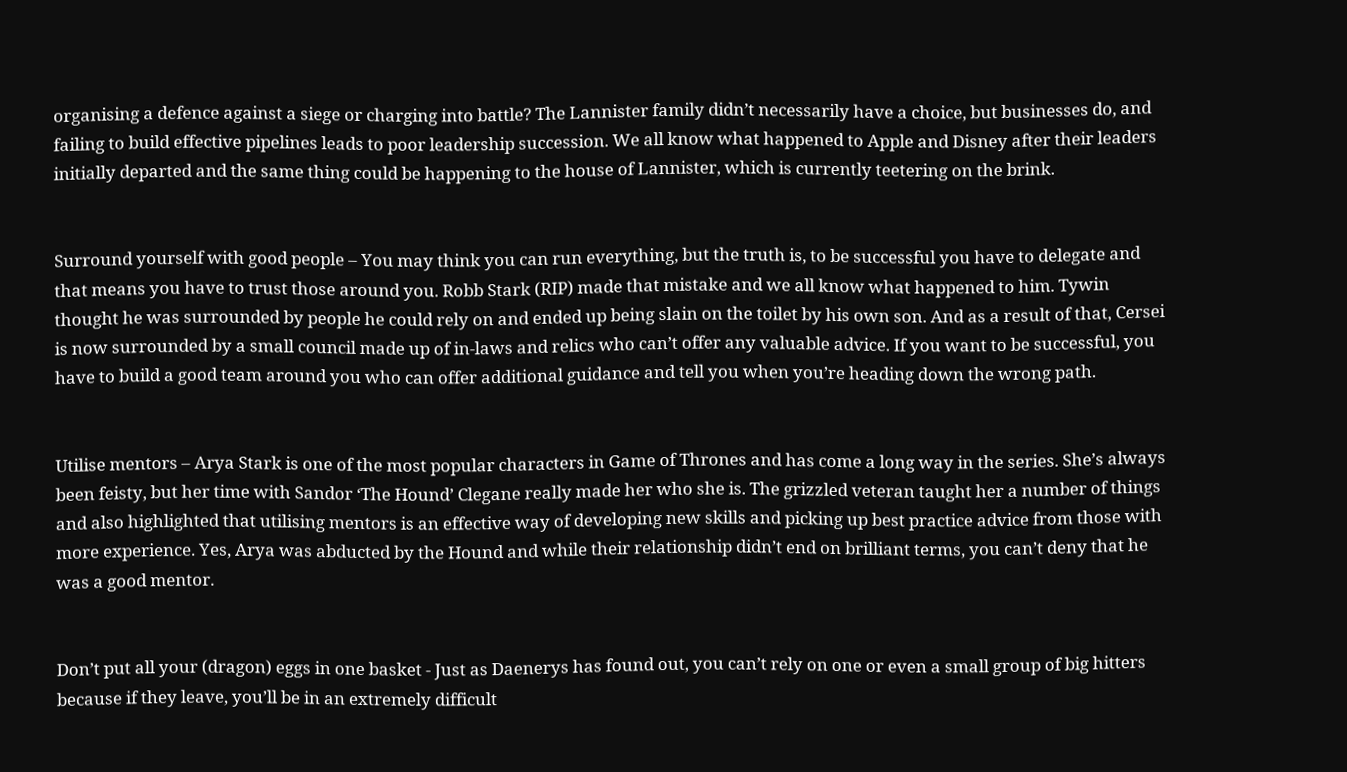organising a defence against a siege or charging into battle? The Lannister family didn’t necessarily have a choice, but businesses do, and failing to build effective pipelines leads to poor leadership succession. We all know what happened to Apple and Disney after their leaders initially departed and the same thing could be happening to the house of Lannister, which is currently teetering on the brink.


Surround yourself with good people – You may think you can run everything, but the truth is, to be successful you have to delegate and that means you have to trust those around you. Robb Stark (RIP) made that mistake and we all know what happened to him. Tywin thought he was surrounded by people he could rely on and ended up being slain on the toilet by his own son. And as a result of that, Cersei is now surrounded by a small council made up of in-laws and relics who can’t offer any valuable advice. If you want to be successful, you have to build a good team around you who can offer additional guidance and tell you when you’re heading down the wrong path.


Utilise mentors – Arya Stark is one of the most popular characters in Game of Thrones and has come a long way in the series. She’s always been feisty, but her time with Sandor ‘The Hound’ Clegane really made her who she is. The grizzled veteran taught her a number of things and also highlighted that utilising mentors is an effective way of developing new skills and picking up best practice advice from those with more experience. Yes, Arya was abducted by the Hound and while their relationship didn’t end on brilliant terms, you can’t deny that he was a good mentor.


Don’t put all your (dragon) eggs in one basket - Just as Daenerys has found out, you can’t rely on one or even a small group of big hitters because if they leave, you’ll be in an extremely difficult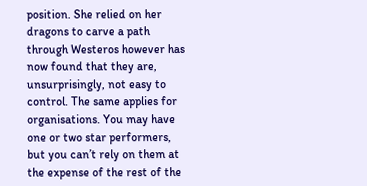position. She relied on her dragons to carve a path through Westeros however has now found that they are, unsurprisingly, not easy to control. The same applies for organisations. You may have one or two star performers, but you can’t rely on them at the expense of the rest of the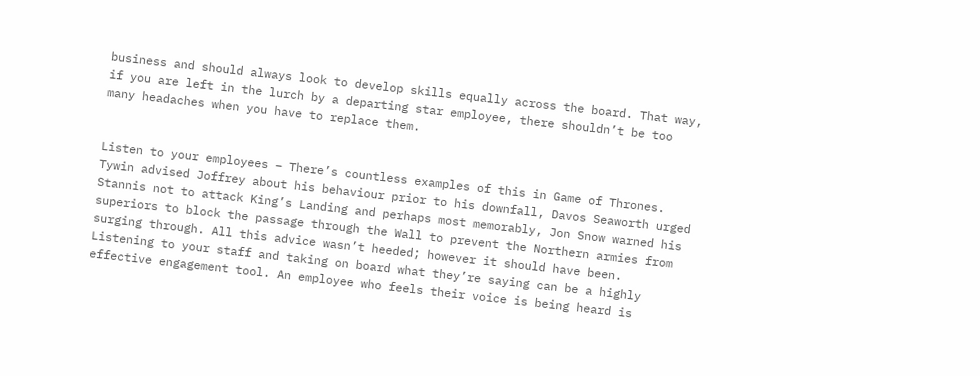business and should always look to develop skills equally across the board. That way, if you are left in the lurch by a departing star employee, there shouldn’t be too many headaches when you have to replace them.


Listen to your employees – There’s countless examples of this in Game of Thrones. Tywin advised Joffrey about his behaviour prior to his downfall, Davos Seaworth urged Stannis not to attack King’s Landing and perhaps most memorably, Jon Snow warned his superiors to block the passage through the Wall to prevent the Northern armies from surging through. All this advice wasn’t heeded; however it should have been. Listening to your staff and taking on board what they’re saying can be a highly effective engagement tool. An employee who feels their voice is being heard is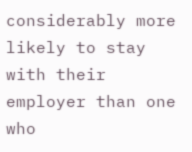considerably more likely to stay with their employer than one who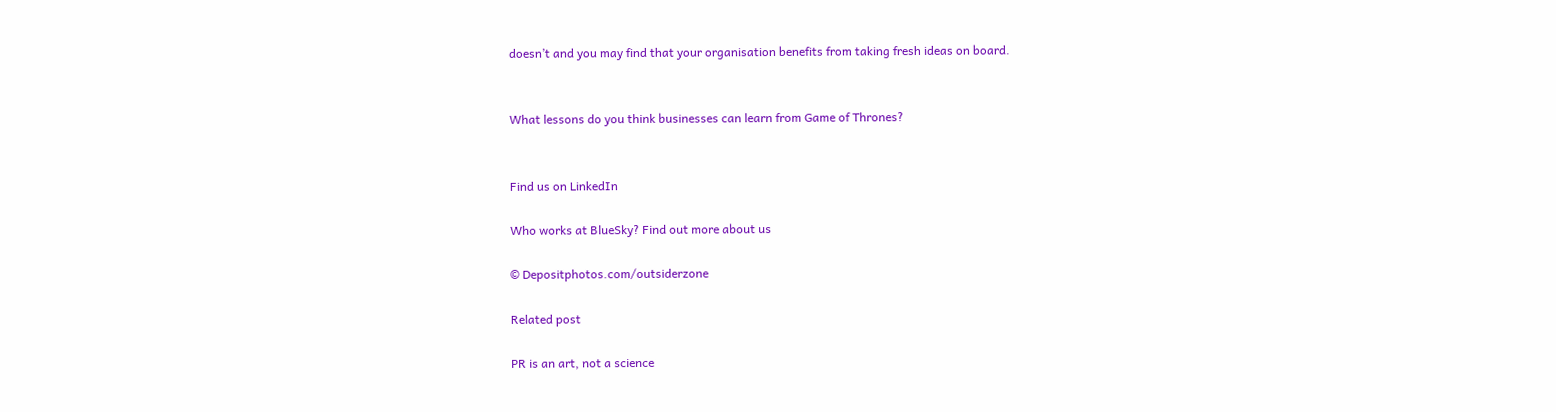doesn’t and you may find that your organisation benefits from taking fresh ideas on board.


What lessons do you think businesses can learn from Game of Thrones?


Find us on LinkedIn

Who works at BlueSky? Find out more about us

© Depositphotos.com/outsiderzone

Related post

PR is an art, not a science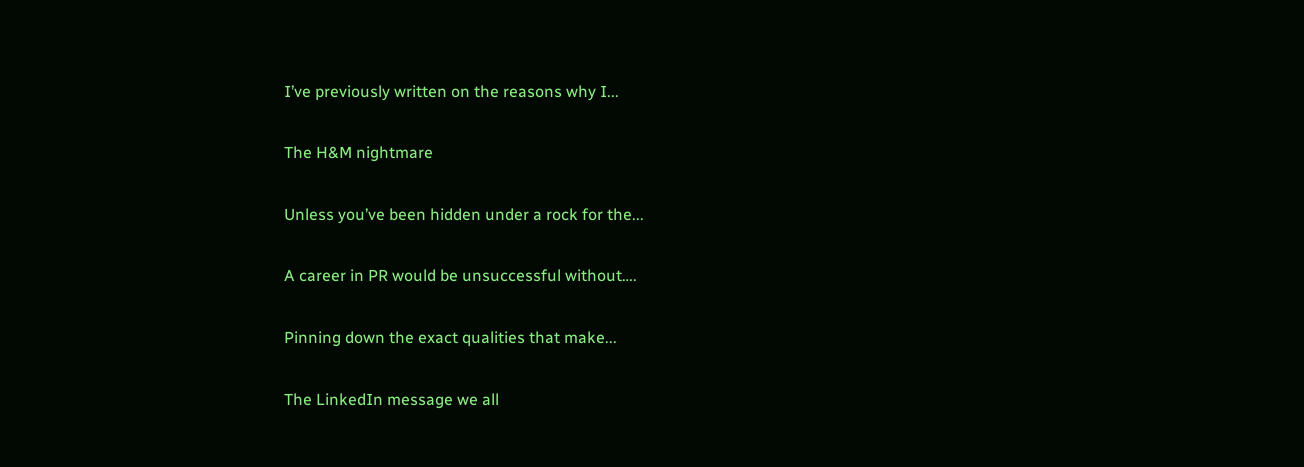I’ve previously written on the reasons why I...

The H&M nightmare

Unless you’ve been hidden under a rock for the...

A career in PR would be unsuccessful without….

Pinning down the exact qualities that make...

The LinkedIn message we all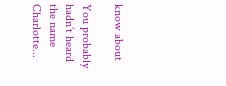know about

You probably hadn’t heard the name Charlotte...